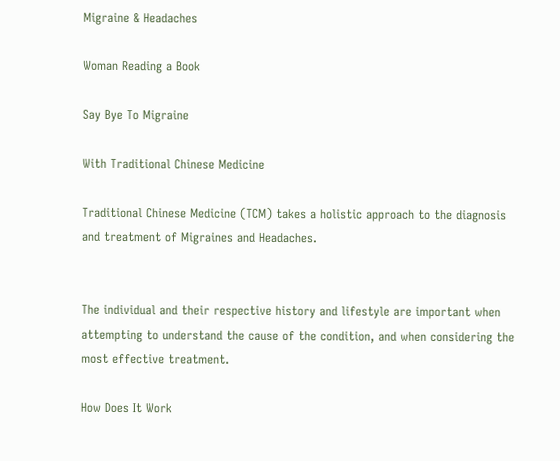Migraine & Headaches

Woman Reading a Book

Say Bye To Migraine

With Traditional Chinese Medicine

Traditional Chinese Medicine (TCM) takes a holistic approach to the diagnosis and treatment of Migraines and Headaches.


The individual and their respective history and lifestyle are important when attempting to understand the cause of the condition, and when considering the most effective treatment.

How Does It Work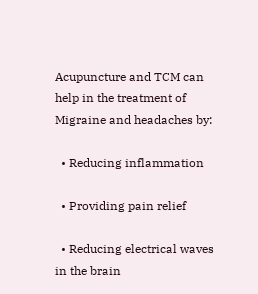Acupuncture and TCM can help in the treatment of Migraine and headaches by:

  • Reducing inflammation

  • Providing pain relief

  • Reducing electrical waves in the brain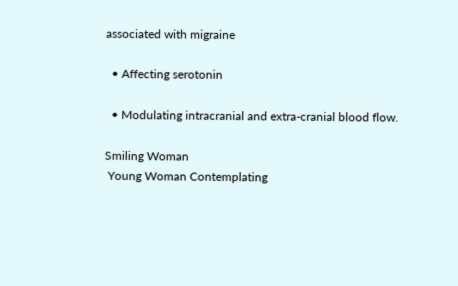associated with migraine

  • Affecting serotonin

  • Modulating intracranial and extra-cranial blood flow.

Smiling Woman
 Young Woman Contemplating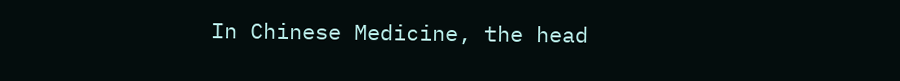In Chinese Medicine, the head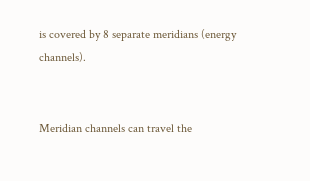is covered by 8 separate meridians (energy channels).


Meridian channels can travel the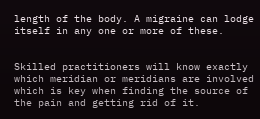length of the body. A migraine can lodge itself in any one or more of these.


Skilled practitioners will know exactly which meridian or meridians are involved which is key when finding the source of the pain and getting rid of it.